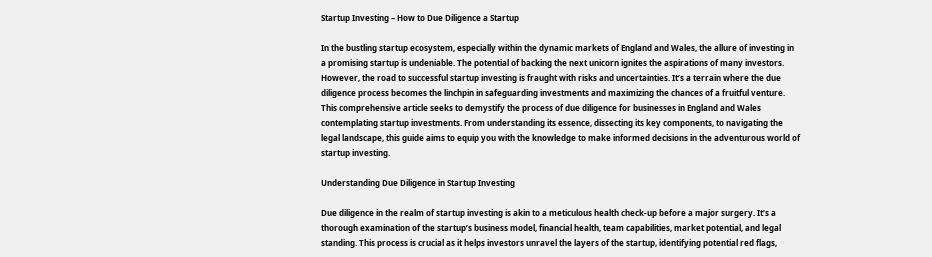Startup Investing – How to Due Diligence a Startup

In the bustling startup ecosystem, especially within the dynamic markets of England and Wales, the allure of investing in a promising startup is undeniable. The potential of backing the next unicorn ignites the aspirations of many investors. However, the road to successful startup investing is fraught with risks and uncertainties. It’s a terrain where the due diligence process becomes the linchpin in safeguarding investments and maximizing the chances of a fruitful venture. This comprehensive article seeks to demystify the process of due diligence for businesses in England and Wales contemplating startup investments. From understanding its essence, dissecting its key components, to navigating the legal landscape, this guide aims to equip you with the knowledge to make informed decisions in the adventurous world of startup investing.

Understanding Due Diligence in Startup Investing

Due diligence in the realm of startup investing is akin to a meticulous health check-up before a major surgery. It’s a thorough examination of the startup’s business model, financial health, team capabilities, market potential, and legal standing. This process is crucial as it helps investors unravel the layers of the startup, identifying potential red flags,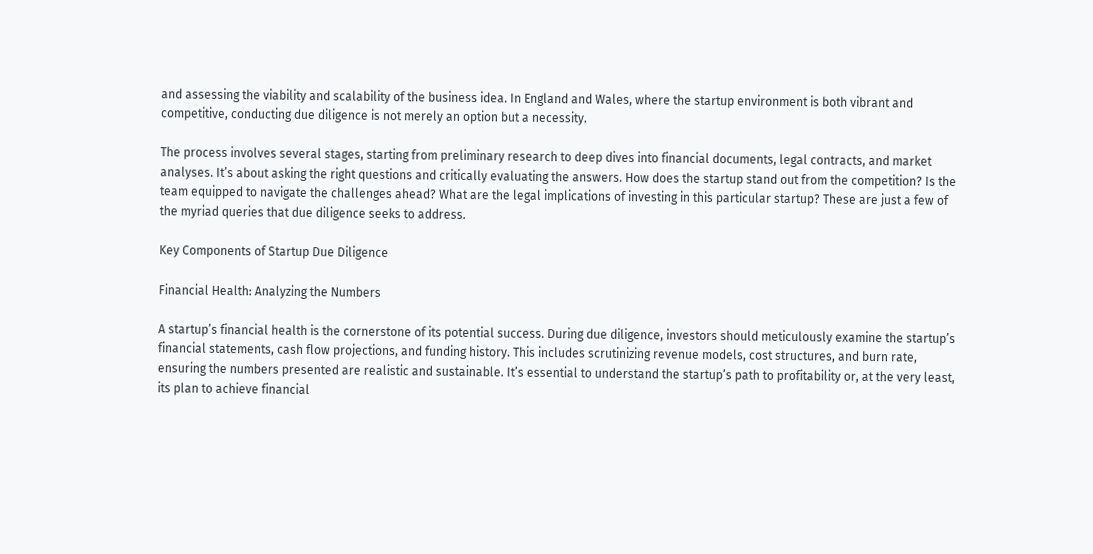and assessing the viability and scalability of the business idea. In England and Wales, where the startup environment is both vibrant and competitive, conducting due diligence is not merely an option but a necessity.

The process involves several stages, starting from preliminary research to deep dives into financial documents, legal contracts, and market analyses. It’s about asking the right questions and critically evaluating the answers. How does the startup stand out from the competition? Is the team equipped to navigate the challenges ahead? What are the legal implications of investing in this particular startup? These are just a few of the myriad queries that due diligence seeks to address.

Key Components of Startup Due Diligence

Financial Health: Analyzing the Numbers

A startup’s financial health is the cornerstone of its potential success. During due diligence, investors should meticulously examine the startup’s financial statements, cash flow projections, and funding history. This includes scrutinizing revenue models, cost structures, and burn rate, ensuring the numbers presented are realistic and sustainable. It’s essential to understand the startup’s path to profitability or, at the very least, its plan to achieve financial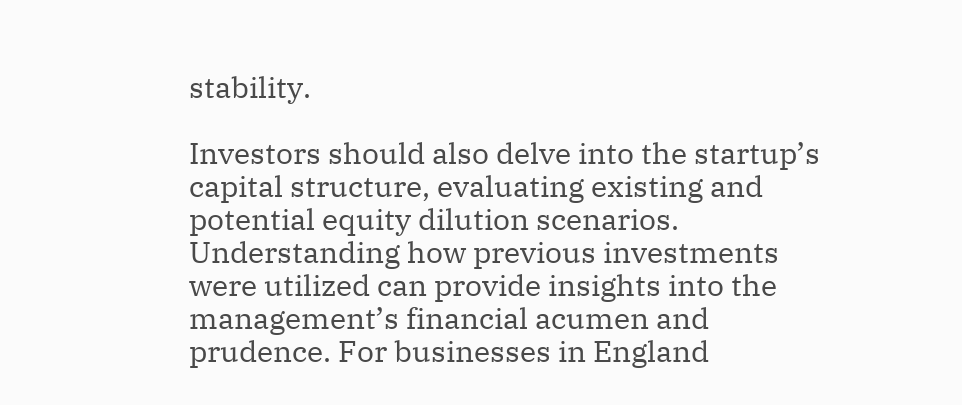stability.

Investors should also delve into the startup’s capital structure, evaluating existing and potential equity dilution scenarios. Understanding how previous investments were utilized can provide insights into the management’s financial acumen and prudence. For businesses in England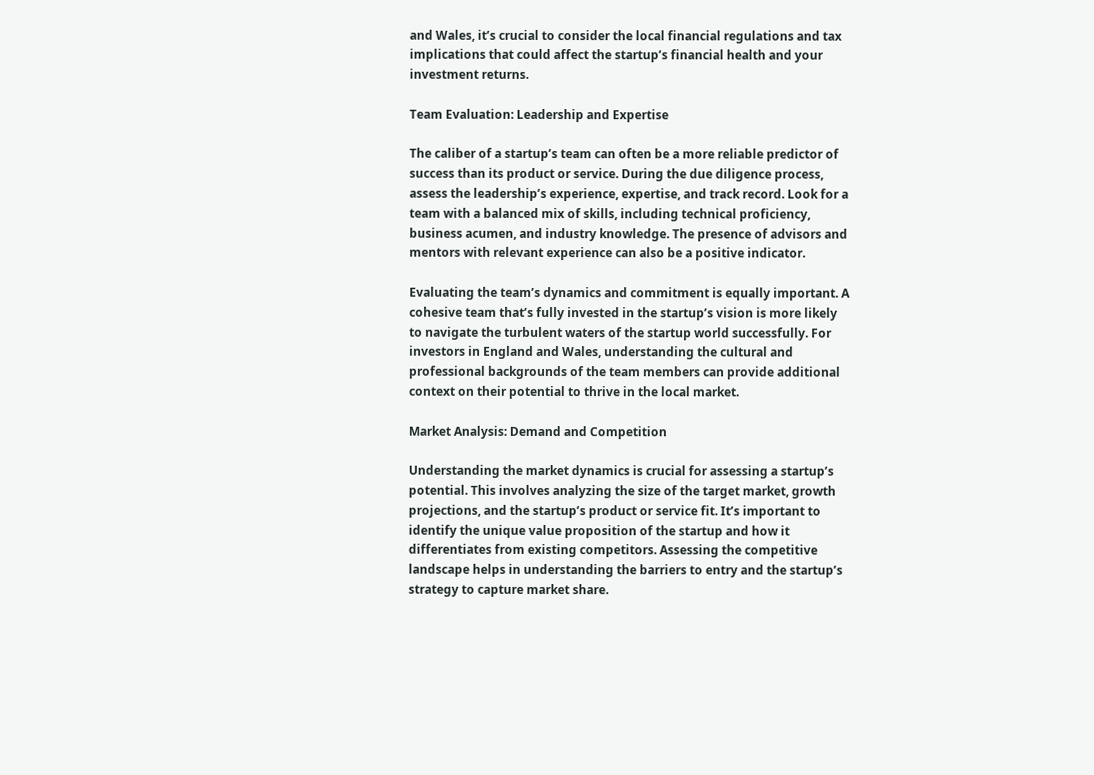and Wales, it’s crucial to consider the local financial regulations and tax implications that could affect the startup’s financial health and your investment returns.

Team Evaluation: Leadership and Expertise

The caliber of a startup’s team can often be a more reliable predictor of success than its product or service. During the due diligence process, assess the leadership’s experience, expertise, and track record. Look for a team with a balanced mix of skills, including technical proficiency, business acumen, and industry knowledge. The presence of advisors and mentors with relevant experience can also be a positive indicator.

Evaluating the team’s dynamics and commitment is equally important. A cohesive team that’s fully invested in the startup’s vision is more likely to navigate the turbulent waters of the startup world successfully. For investors in England and Wales, understanding the cultural and professional backgrounds of the team members can provide additional context on their potential to thrive in the local market.

Market Analysis: Demand and Competition

Understanding the market dynamics is crucial for assessing a startup’s potential. This involves analyzing the size of the target market, growth projections, and the startup’s product or service fit. It’s important to identify the unique value proposition of the startup and how it differentiates from existing competitors. Assessing the competitive landscape helps in understanding the barriers to entry and the startup’s strategy to capture market share.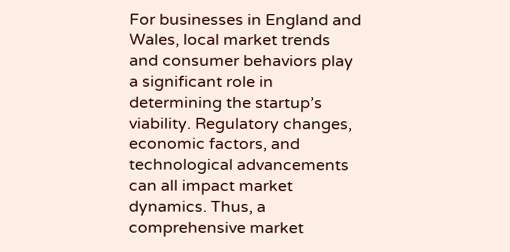For businesses in England and Wales, local market trends and consumer behaviors play a significant role in determining the startup’s viability. Regulatory changes, economic factors, and technological advancements can all impact market dynamics. Thus, a comprehensive market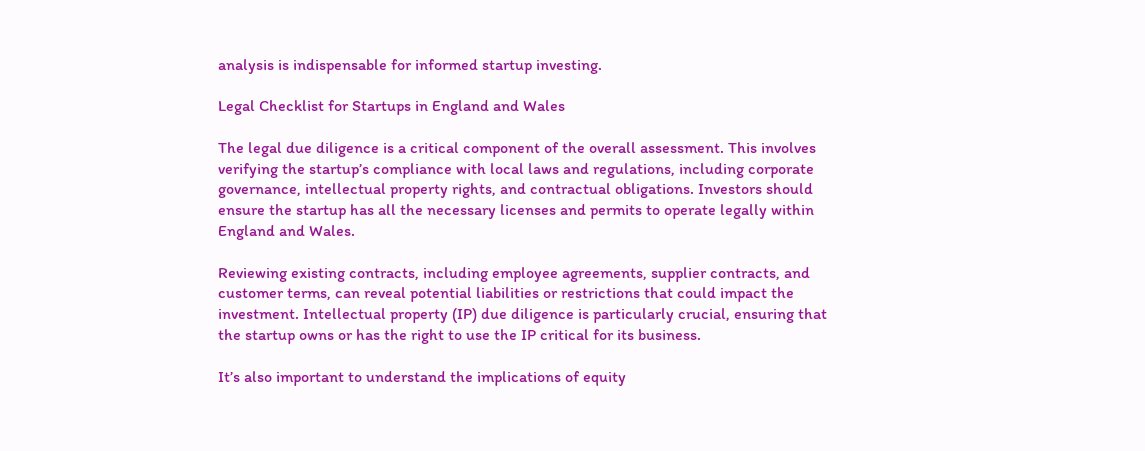analysis is indispensable for informed startup investing.

Legal Checklist for Startups in England and Wales

The legal due diligence is a critical component of the overall assessment. This involves verifying the startup’s compliance with local laws and regulations, including corporate governance, intellectual property rights, and contractual obligations. Investors should ensure the startup has all the necessary licenses and permits to operate legally within England and Wales.

Reviewing existing contracts, including employee agreements, supplier contracts, and customer terms, can reveal potential liabilities or restrictions that could impact the investment. Intellectual property (IP) due diligence is particularly crucial, ensuring that the startup owns or has the right to use the IP critical for its business.

It’s also important to understand the implications of equity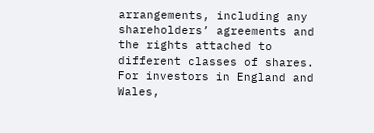arrangements, including any shareholders’ agreements and the rights attached to different classes of shares. For investors in England and Wales,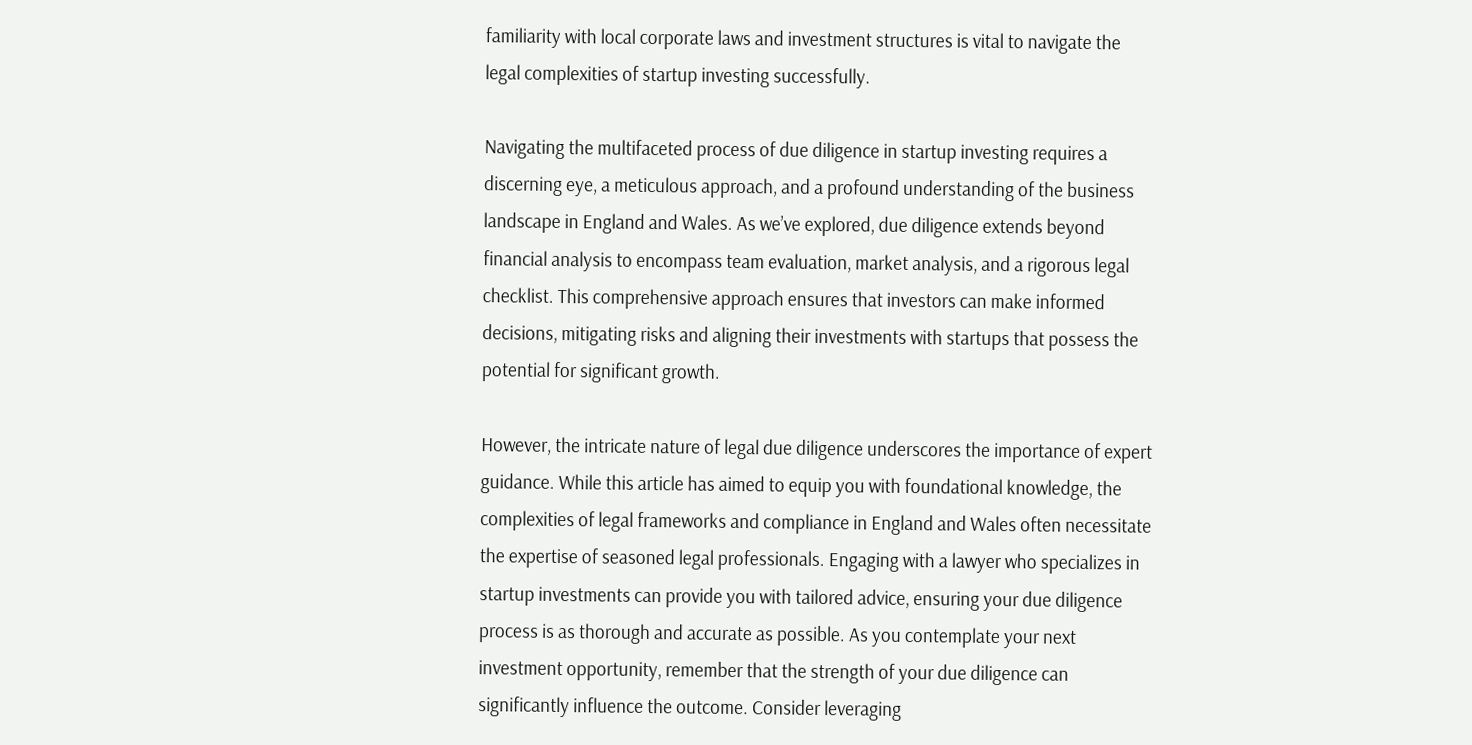familiarity with local corporate laws and investment structures is vital to navigate the legal complexities of startup investing successfully.

Navigating the multifaceted process of due diligence in startup investing requires a discerning eye, a meticulous approach, and a profound understanding of the business landscape in England and Wales. As we’ve explored, due diligence extends beyond financial analysis to encompass team evaluation, market analysis, and a rigorous legal checklist. This comprehensive approach ensures that investors can make informed decisions, mitigating risks and aligning their investments with startups that possess the potential for significant growth.

However, the intricate nature of legal due diligence underscores the importance of expert guidance. While this article has aimed to equip you with foundational knowledge, the complexities of legal frameworks and compliance in England and Wales often necessitate the expertise of seasoned legal professionals. Engaging with a lawyer who specializes in startup investments can provide you with tailored advice, ensuring your due diligence process is as thorough and accurate as possible. As you contemplate your next investment opportunity, remember that the strength of your due diligence can significantly influence the outcome. Consider leveraging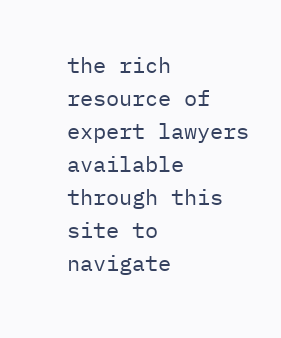the rich resource of expert lawyers available through this site to navigate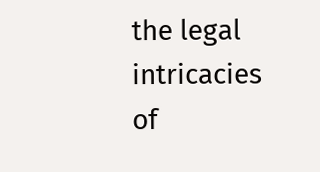the legal intricacies of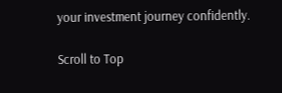your investment journey confidently.

Scroll to Top